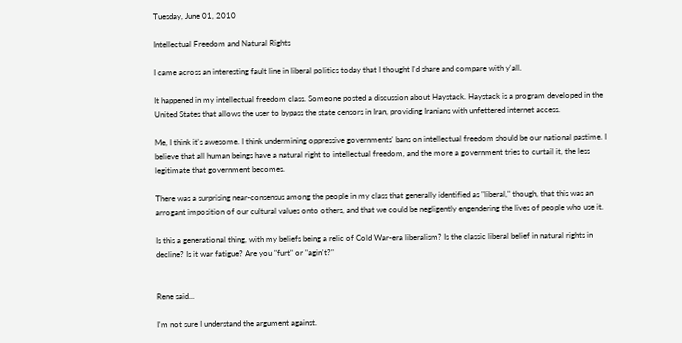Tuesday, June 01, 2010

Intellectual Freedom and Natural Rights

I came across an interesting fault line in liberal politics today that I thought I'd share and compare with y'all.

It happened in my intellectual freedom class. Someone posted a discussion about Haystack. Haystack is a program developed in the United States that allows the user to bypass the state censors in Iran, providing Iranians with unfettered internet access.

Me, I think it's awesome. I think undermining oppressive governments' bans on intellectual freedom should be our national pastime. I believe that all human beings have a natural right to intellectual freedom, and the more a government tries to curtail it, the less legitimate that government becomes.

There was a surprising near-consensus among the people in my class that generally identified as "liberal," though, that this was an arrogant imposition of our cultural values onto others, and that we could be negligently engendering the lives of people who use it.

Is this a generational thing, with my beliefs being a relic of Cold War-era liberalism? Is the classic liberal belief in natural rights in decline? Is it war fatigue? Are you "furt" or "agin't?"


Rene said...

I'm not sure I understand the argument against.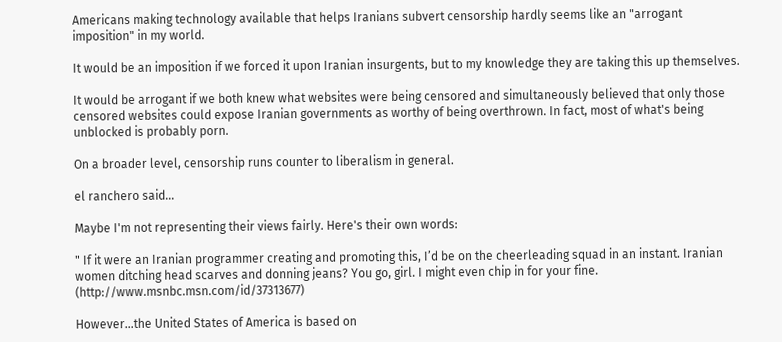Americans making technology available that helps Iranians subvert censorship hardly seems like an "arrogant imposition" in my world.

It would be an imposition if we forced it upon Iranian insurgents, but to my knowledge they are taking this up themselves.

It would be arrogant if we both knew what websites were being censored and simultaneously believed that only those censored websites could expose Iranian governments as worthy of being overthrown. In fact, most of what's being unblocked is probably porn.

On a broader level, censorship runs counter to liberalism in general.

el ranchero said...

Maybe I'm not representing their views fairly. Here's their own words:

" If it were an Iranian programmer creating and promoting this, I’d be on the cheerleading squad in an instant. Iranian women ditching head scarves and donning jeans? You go, girl. I might even chip in for your fine. (http://www.msnbc.msn.com/id/37313677)

However…the United States of America is based on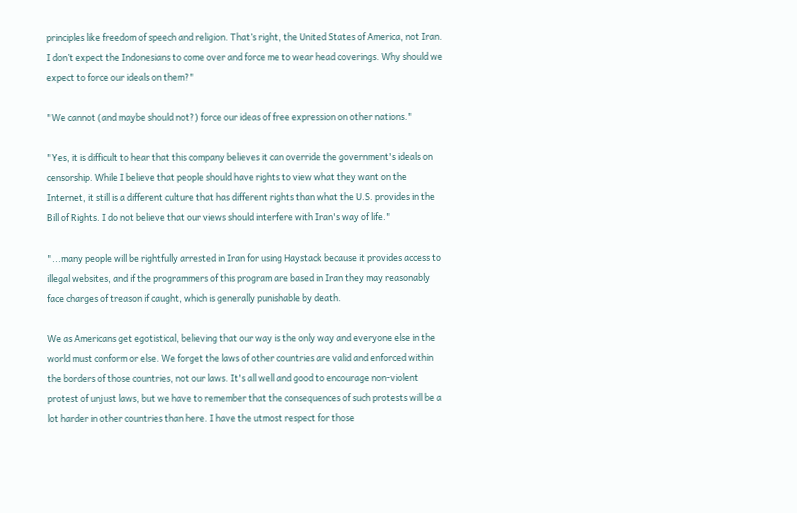principles like freedom of speech and religion. That’s right, the United States of America, not Iran. I don’t expect the Indonesians to come over and force me to wear head coverings. Why should we expect to force our ideals on them?"

"We cannot (and maybe should not?) force our ideas of free expression on other nations."

"Yes, it is difficult to hear that this company believes it can override the government's ideals on censorship. While I believe that people should have rights to view what they want on the Internet, it still is a different culture that has different rights than what the U.S. provides in the Bill of Rights. I do not believe that our views should interfere with Iran's way of life."

"...many people will be rightfully arrested in Iran for using Haystack because it provides access to illegal websites, and if the programmers of this program are based in Iran they may reasonably face charges of treason if caught, which is generally punishable by death.

We as Americans get egotistical, believing that our way is the only way and everyone else in the world must conform or else. We forget the laws of other countries are valid and enforced within the borders of those countries, not our laws. It's all well and good to encourage non-violent protest of unjust laws, but we have to remember that the consequences of such protests will be a lot harder in other countries than here. I have the utmost respect for those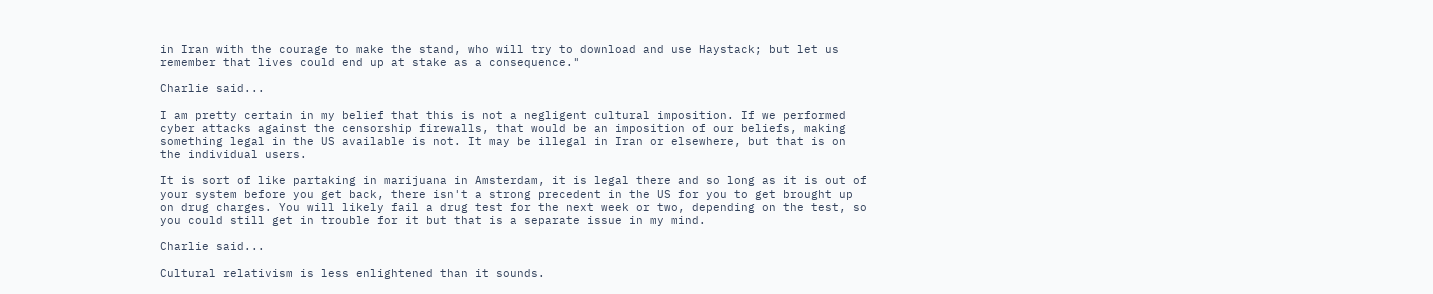in Iran with the courage to make the stand, who will try to download and use Haystack; but let us remember that lives could end up at stake as a consequence."

Charlie said...

I am pretty certain in my belief that this is not a negligent cultural imposition. If we performed cyber attacks against the censorship firewalls, that would be an imposition of our beliefs, making something legal in the US available is not. It may be illegal in Iran or elsewhere, but that is on the individual users.

It is sort of like partaking in marijuana in Amsterdam, it is legal there and so long as it is out of your system before you get back, there isn't a strong precedent in the US for you to get brought up on drug charges. You will likely fail a drug test for the next week or two, depending on the test, so you could still get in trouble for it but that is a separate issue in my mind.

Charlie said...

Cultural relativism is less enlightened than it sounds.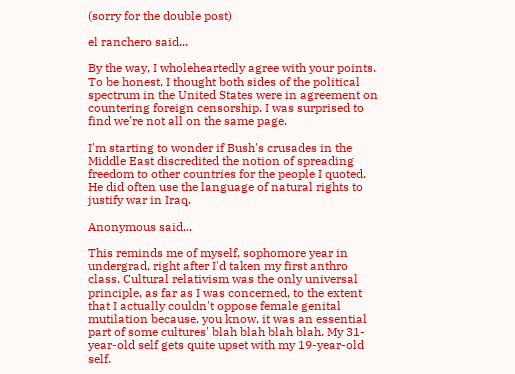(sorry for the double post)

el ranchero said...

By the way, I wholeheartedly agree with your points. To be honest, I thought both sides of the political spectrum in the United States were in agreement on countering foreign censorship. I was surprised to find we're not all on the same page.

I'm starting to wonder if Bush's crusades in the Middle East discredited the notion of spreading freedom to other countries for the people I quoted. He did often use the language of natural rights to justify war in Iraq.

Anonymous said...

This reminds me of myself, sophomore year in undergrad, right after I'd taken my first anthro class. Cultural relativism was the only universal principle, as far as I was concerned, to the extent that I actually couldn't oppose female genital mutilation because, you know, it was an essential part of some cultures' blah blah blah blah. My 31-year-old self gets quite upset with my 19-year-old self.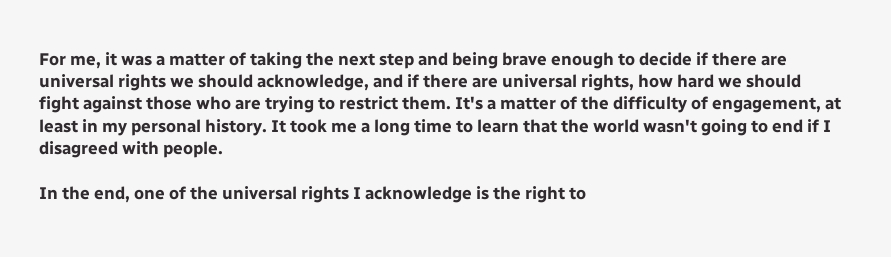For me, it was a matter of taking the next step and being brave enough to decide if there are universal rights we should acknowledge, and if there are universal rights, how hard we should fight against those who are trying to restrict them. It's a matter of the difficulty of engagement, at least in my personal history. It took me a long time to learn that the world wasn't going to end if I disagreed with people.

In the end, one of the universal rights I acknowledge is the right to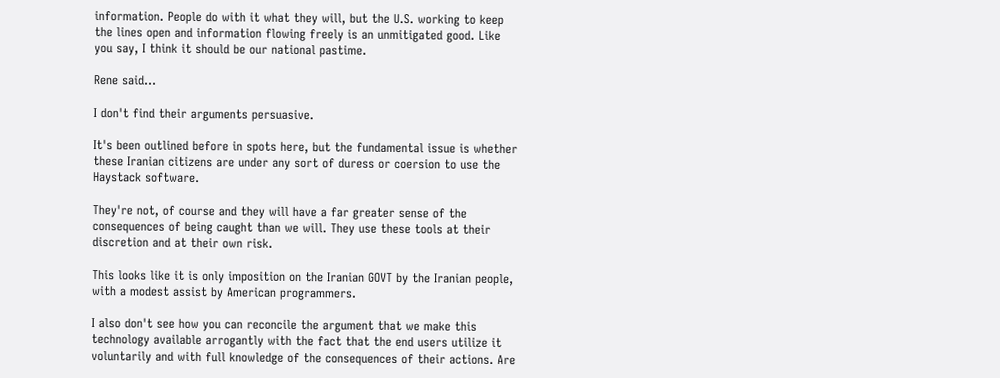information. People do with it what they will, but the U.S. working to keep the lines open and information flowing freely is an unmitigated good. Like you say, I think it should be our national pastime.

Rene said...

I don't find their arguments persuasive.

It's been outlined before in spots here, but the fundamental issue is whether these Iranian citizens are under any sort of duress or coersion to use the Haystack software.

They're not, of course and they will have a far greater sense of the consequences of being caught than we will. They use these tools at their discretion and at their own risk.

This looks like it is only imposition on the Iranian GOVT by the Iranian people, with a modest assist by American programmers.

I also don't see how you can reconcile the argument that we make this technology available arrogantly with the fact that the end users utilize it voluntarily and with full knowledge of the consequences of their actions. Are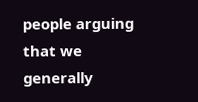people arguing that we generally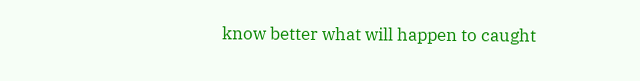know better what will happen to caught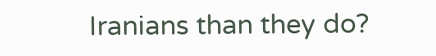Iranians than they do?